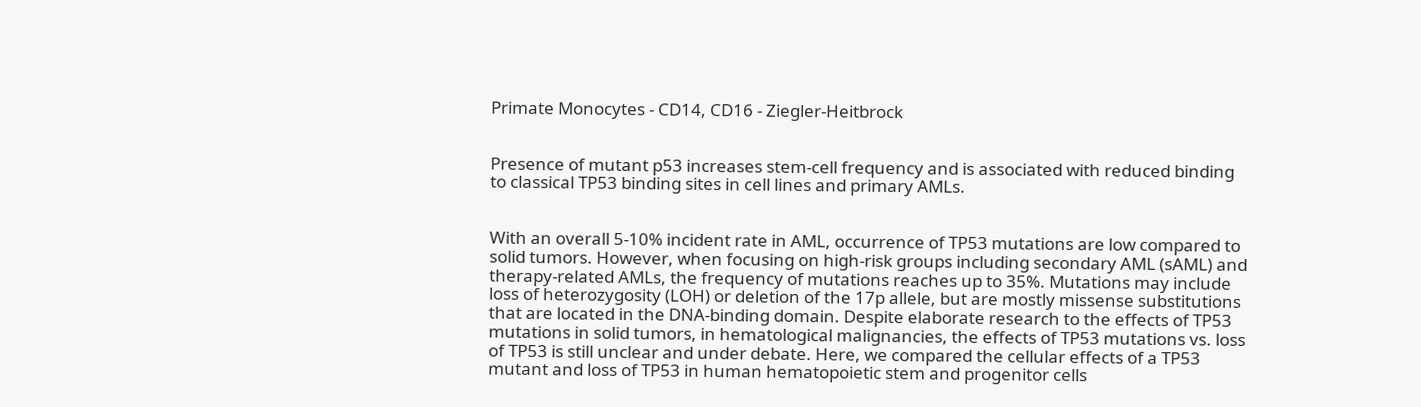Primate Monocytes - CD14, CD16 - Ziegler-Heitbrock


Presence of mutant p53 increases stem-cell frequency and is associated with reduced binding to classical TP53 binding sites in cell lines and primary AMLs.


With an overall 5-10% incident rate in AML, occurrence of TP53 mutations are low compared to solid tumors. However, when focusing on high-risk groups including secondary AML (sAML) and therapy-related AMLs, the frequency of mutations reaches up to 35%. Mutations may include loss of heterozygosity (LOH) or deletion of the 17p allele, but are mostly missense substitutions that are located in the DNA-binding domain. Despite elaborate research to the effects of TP53 mutations in solid tumors, in hematological malignancies, the effects of TP53 mutations vs. loss of TP53 is still unclear and under debate. Here, we compared the cellular effects of a TP53 mutant and loss of TP53 in human hematopoietic stem and progenitor cells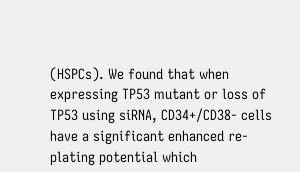(HSPCs). We found that when expressing TP53 mutant or loss of TP53 using siRNA, CD34+/CD38- cells have a significant enhanced re-plating potential which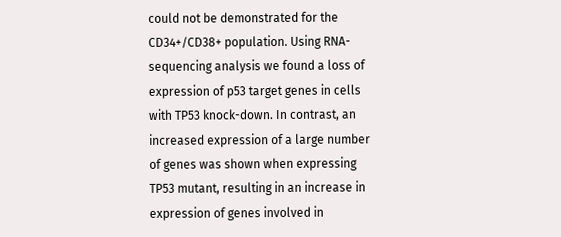could not be demonstrated for the CD34+/CD38+ population. Using RNA-sequencing analysis we found a loss of expression of p53 target genes in cells with TP53 knock-down. In contrast, an increased expression of a large number of genes was shown when expressing TP53 mutant, resulting in an increase in expression of genes involved in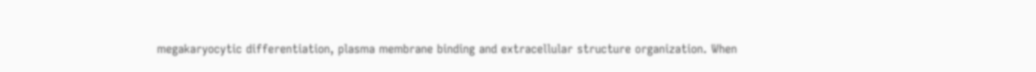megakaryocytic differentiation, plasma membrane binding and extracellular structure organization. When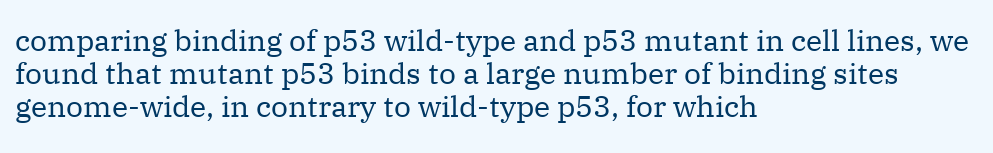comparing binding of p53 wild-type and p53 mutant in cell lines, we found that mutant p53 binds to a large number of binding sites genome-wide, in contrary to wild-type p53, for which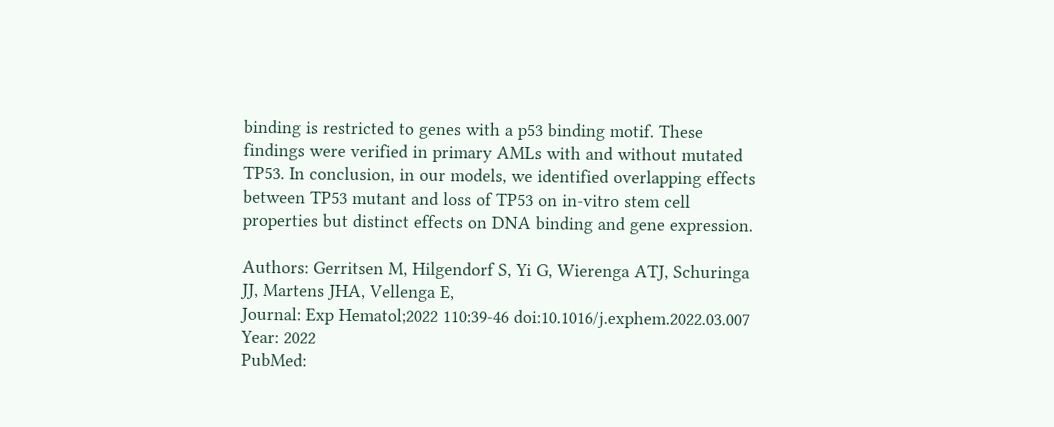binding is restricted to genes with a p53 binding motif. These findings were verified in primary AMLs with and without mutated TP53. In conclusion, in our models, we identified overlapping effects between TP53 mutant and loss of TP53 on in-vitro stem cell properties but distinct effects on DNA binding and gene expression.

Authors: Gerritsen M, Hilgendorf S, Yi G, Wierenga ATJ, Schuringa JJ, Martens JHA, Vellenga E,
Journal: Exp Hematol;2022 110:39-46 doi:10.1016/j.exphem.2022.03.007
Year: 2022
PubMed: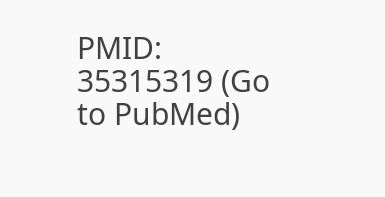PMID: 35315319 (Go to PubMed)